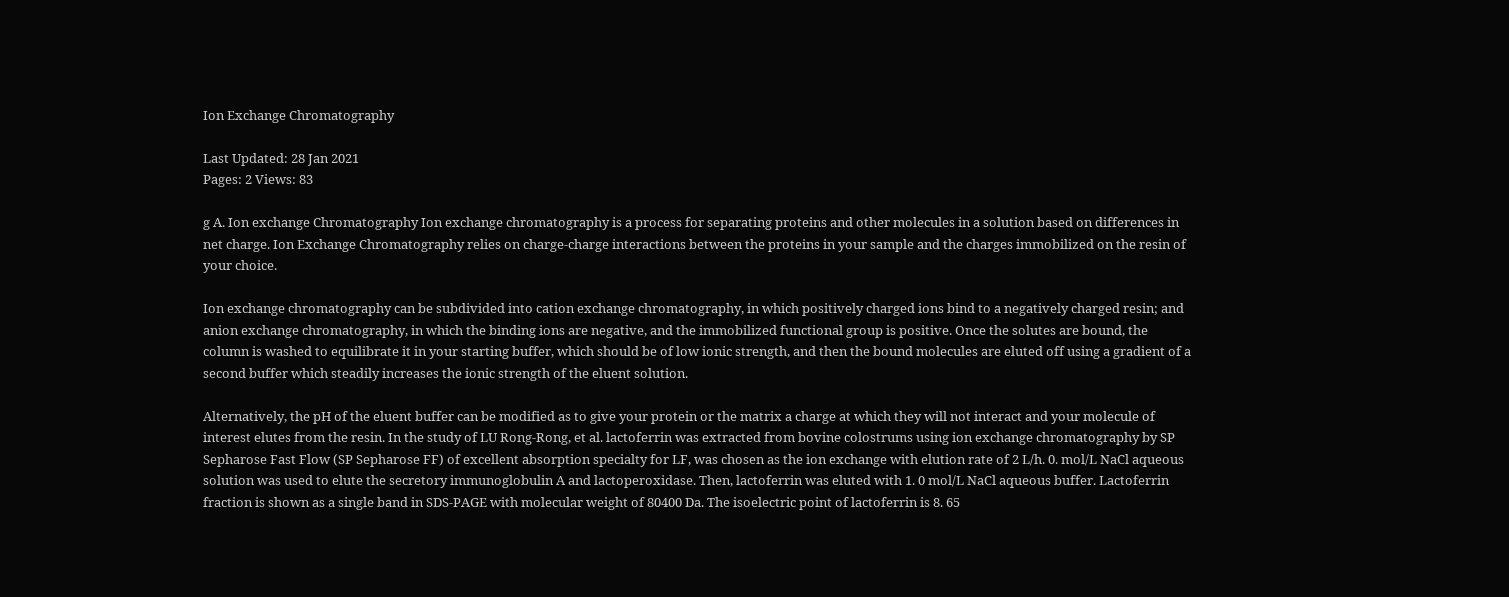Ion Exchange Chromatography

Last Updated: 28 Jan 2021
Pages: 2 Views: 83

g A. Ion exchange Chromatography Ion exchange chromatography is a process for separating proteins and other molecules in a solution based on differences in net charge. Ion Exchange Chromatography relies on charge-charge interactions between the proteins in your sample and the charges immobilized on the resin of your choice.

Ion exchange chromatography can be subdivided into cation exchange chromatography, in which positively charged ions bind to a negatively charged resin; and anion exchange chromatography, in which the binding ions are negative, and the immobilized functional group is positive. Once the solutes are bound, the column is washed to equilibrate it in your starting buffer, which should be of low ionic strength, and then the bound molecules are eluted off using a gradient of a second buffer which steadily increases the ionic strength of the eluent solution.

Alternatively, the pH of the eluent buffer can be modified as to give your protein or the matrix a charge at which they will not interact and your molecule of interest elutes from the resin. In the study of LU Rong-Rong, et al. lactoferrin was extracted from bovine colostrums using ion exchange chromatography by SP Sepharose Fast Flow (SP Sepharose FF) of excellent absorption specialty for LF, was chosen as the ion exchange with elution rate of 2 L/h. 0. mol/L NaCl aqueous solution was used to elute the secretory immunoglobulin A and lactoperoxidase. Then, lactoferrin was eluted with 1. 0 mol/L NaCl aqueous buffer. Lactoferrin fraction is shown as a single band in SDS-PAGE with molecular weight of 80400 Da. The isoelectric point of lactoferrin is 8. 65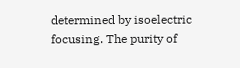determined by isoelectric focusing. The purity of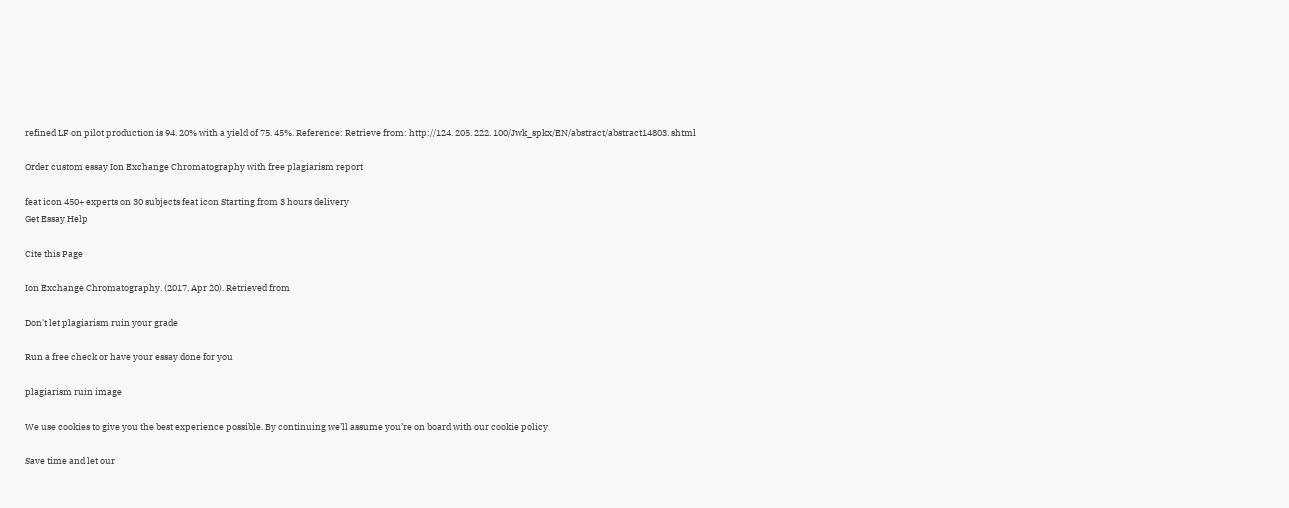refined LF on pilot production is 94. 20% with a yield of 75. 45%. Reference: Retrieve from: http://124. 205. 222. 100/Jwk_spkx/EN/abstract/abstract14803. shtml

Order custom essay Ion Exchange Chromatography with free plagiarism report

feat icon 450+ experts on 30 subjects feat icon Starting from 3 hours delivery
Get Essay Help

Cite this Page

Ion Exchange Chromatography. (2017, Apr 20). Retrieved from

Don't let plagiarism ruin your grade

Run a free check or have your essay done for you

plagiarism ruin image

We use cookies to give you the best experience possible. By continuing we’ll assume you’re on board with our cookie policy

Save time and let our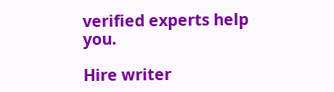verified experts help you.

Hire writer